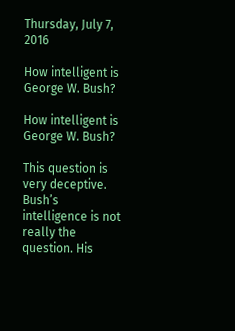Thursday, July 7, 2016

How intelligent is George W. Bush?

How intelligent is George W. Bush?

This question is very deceptive. Bush’s intelligence is not really the question. His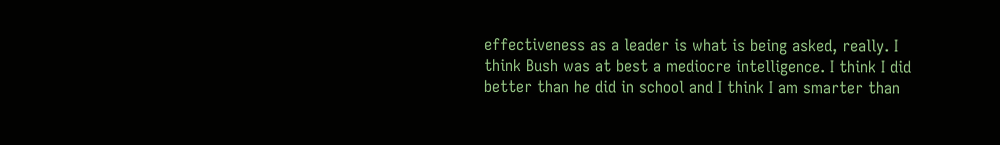effectiveness as a leader is what is being asked, really. I think Bush was at best a mediocre intelligence. I think I did better than he did in school and I think I am smarter than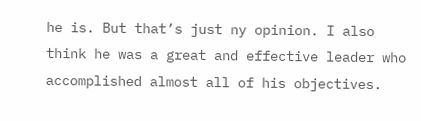he is. But that’s just ny opinion. I also think he was a great and effective leader who accomplished almost all of his objectives.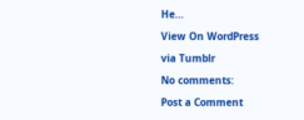He…

View On WordPress

via Tumblr

No comments:

Post a Comment